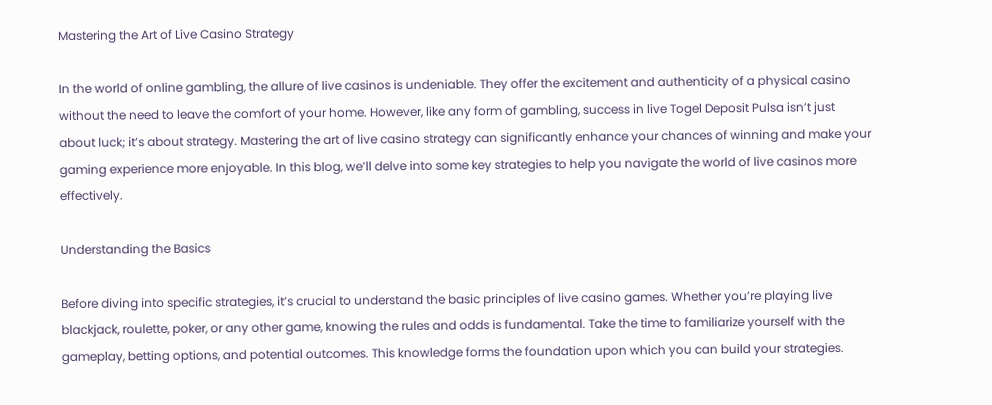Mastering the Art of Live Casino Strategy

In the world of online gambling, the allure of live casinos is undeniable. They offer the excitement and authenticity of a physical casino without the need to leave the comfort of your home. However, like any form of gambling, success in live Togel Deposit Pulsa isn’t just about luck; it’s about strategy. Mastering the art of live casino strategy can significantly enhance your chances of winning and make your gaming experience more enjoyable. In this blog, we’ll delve into some key strategies to help you navigate the world of live casinos more effectively.

Understanding the Basics

Before diving into specific strategies, it’s crucial to understand the basic principles of live casino games. Whether you’re playing live blackjack, roulette, poker, or any other game, knowing the rules and odds is fundamental. Take the time to familiarize yourself with the gameplay, betting options, and potential outcomes. This knowledge forms the foundation upon which you can build your strategies.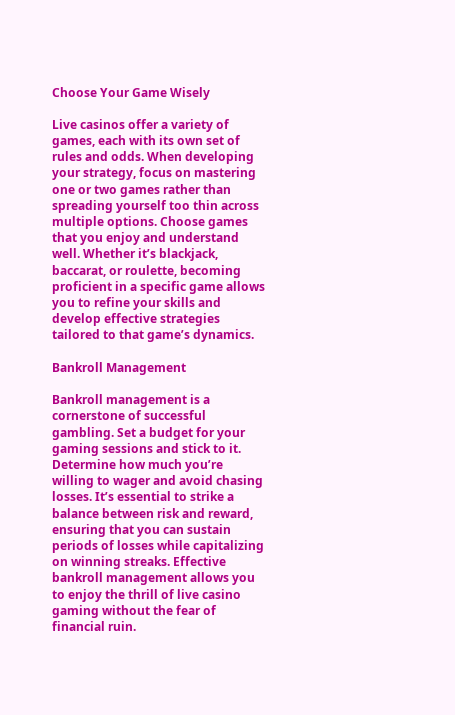Choose Your Game Wisely

Live casinos offer a variety of games, each with its own set of rules and odds. When developing your strategy, focus on mastering one or two games rather than spreading yourself too thin across multiple options. Choose games that you enjoy and understand well. Whether it’s blackjack, baccarat, or roulette, becoming proficient in a specific game allows you to refine your skills and develop effective strategies tailored to that game’s dynamics.

Bankroll Management

Bankroll management is a cornerstone of successful gambling. Set a budget for your gaming sessions and stick to it. Determine how much you’re willing to wager and avoid chasing losses. It’s essential to strike a balance between risk and reward, ensuring that you can sustain periods of losses while capitalizing on winning streaks. Effective bankroll management allows you to enjoy the thrill of live casino gaming without the fear of financial ruin.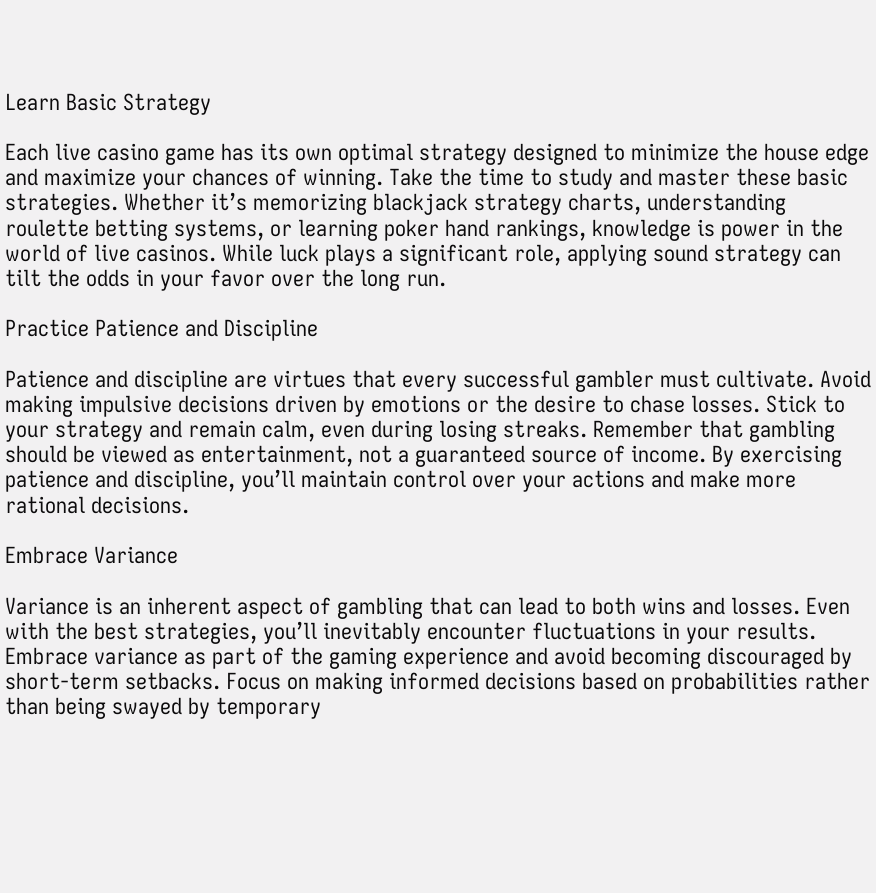Learn Basic Strategy

Each live casino game has its own optimal strategy designed to minimize the house edge and maximize your chances of winning. Take the time to study and master these basic strategies. Whether it’s memorizing blackjack strategy charts, understanding roulette betting systems, or learning poker hand rankings, knowledge is power in the world of live casinos. While luck plays a significant role, applying sound strategy can tilt the odds in your favor over the long run.

Practice Patience and Discipline

Patience and discipline are virtues that every successful gambler must cultivate. Avoid making impulsive decisions driven by emotions or the desire to chase losses. Stick to your strategy and remain calm, even during losing streaks. Remember that gambling should be viewed as entertainment, not a guaranteed source of income. By exercising patience and discipline, you’ll maintain control over your actions and make more rational decisions.

Embrace Variance

Variance is an inherent aspect of gambling that can lead to both wins and losses. Even with the best strategies, you’ll inevitably encounter fluctuations in your results. Embrace variance as part of the gaming experience and avoid becoming discouraged by short-term setbacks. Focus on making informed decisions based on probabilities rather than being swayed by temporary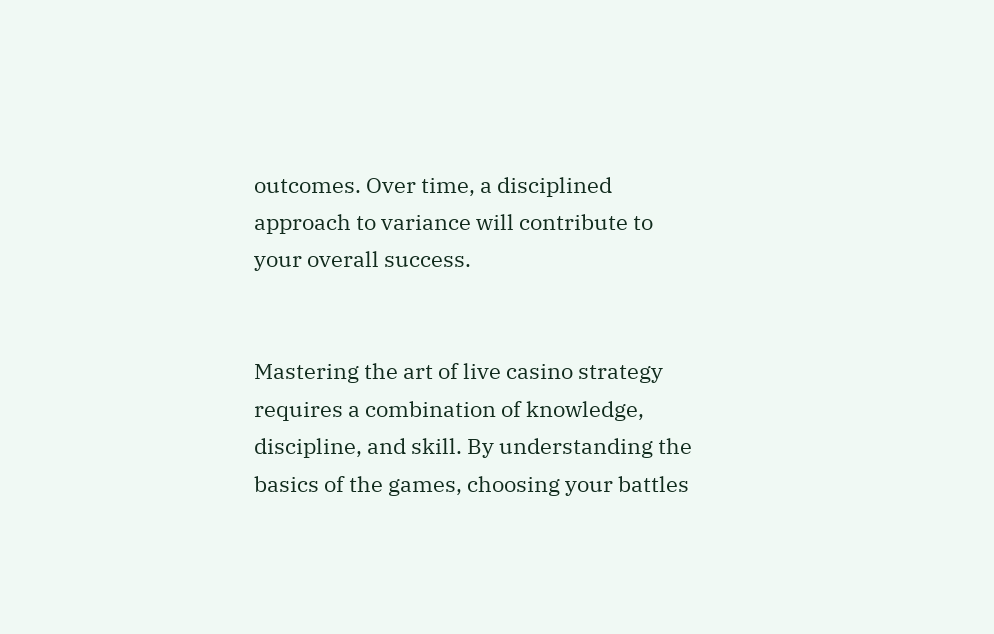outcomes. Over time, a disciplined approach to variance will contribute to your overall success.


Mastering the art of live casino strategy requires a combination of knowledge, discipline, and skill. By understanding the basics of the games, choosing your battles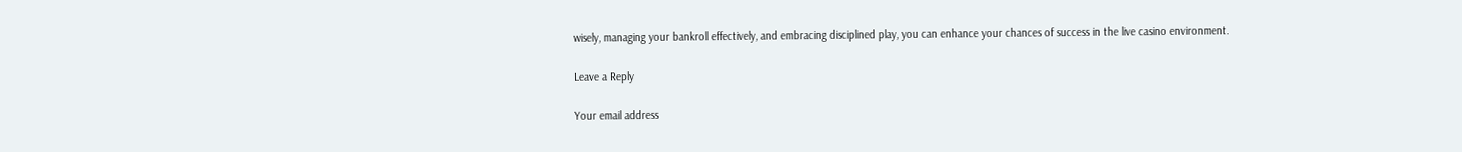wisely, managing your bankroll effectively, and embracing disciplined play, you can enhance your chances of success in the live casino environment.

Leave a Reply

Your email address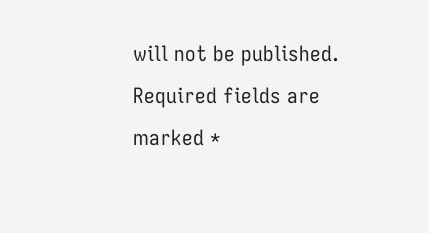will not be published. Required fields are marked *